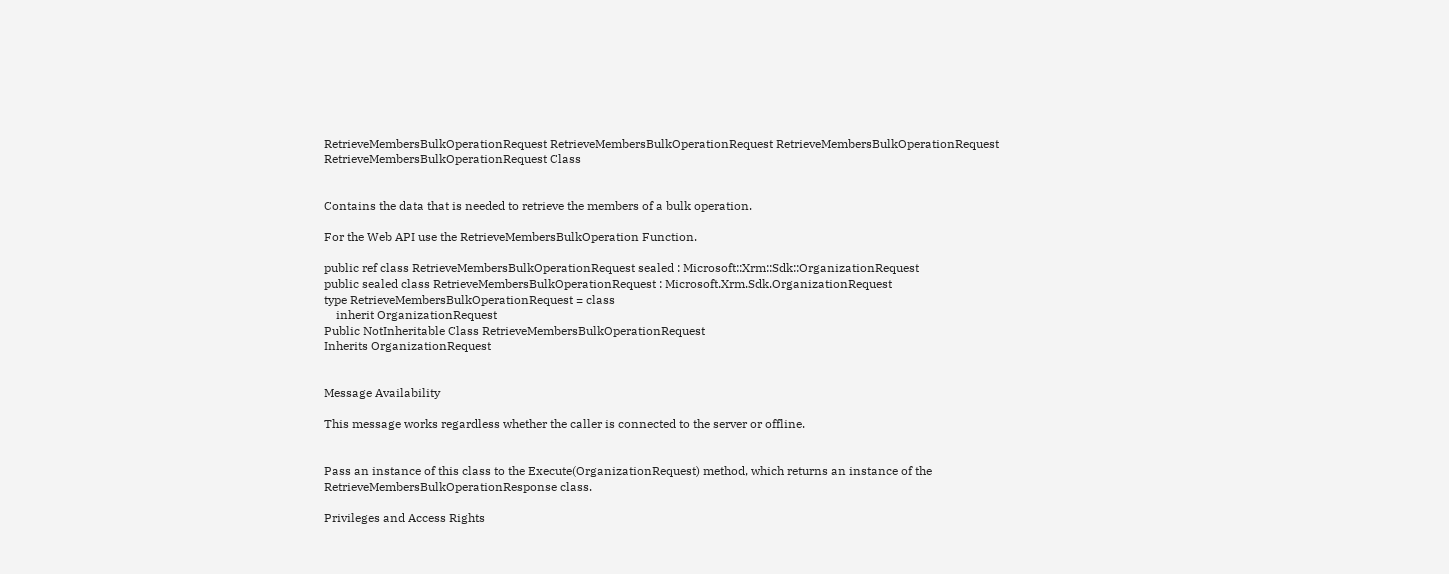RetrieveMembersBulkOperationRequest RetrieveMembersBulkOperationRequest RetrieveMembersBulkOperationRequest RetrieveMembersBulkOperationRequest Class


Contains the data that is needed to retrieve the members of a bulk operation.

For the Web API use the RetrieveMembersBulkOperation Function.

public ref class RetrieveMembersBulkOperationRequest sealed : Microsoft::Xrm::Sdk::OrganizationRequest
public sealed class RetrieveMembersBulkOperationRequest : Microsoft.Xrm.Sdk.OrganizationRequest
type RetrieveMembersBulkOperationRequest = class
    inherit OrganizationRequest
Public NotInheritable Class RetrieveMembersBulkOperationRequest
Inherits OrganizationRequest


Message Availability

This message works regardless whether the caller is connected to the server or offline.


Pass an instance of this class to the Execute(OrganizationRequest) method, which returns an instance of the RetrieveMembersBulkOperationResponse class.

Privileges and Access Rights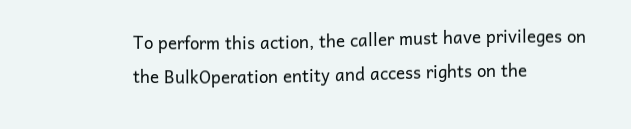To perform this action, the caller must have privileges on the BulkOperation entity and access rights on the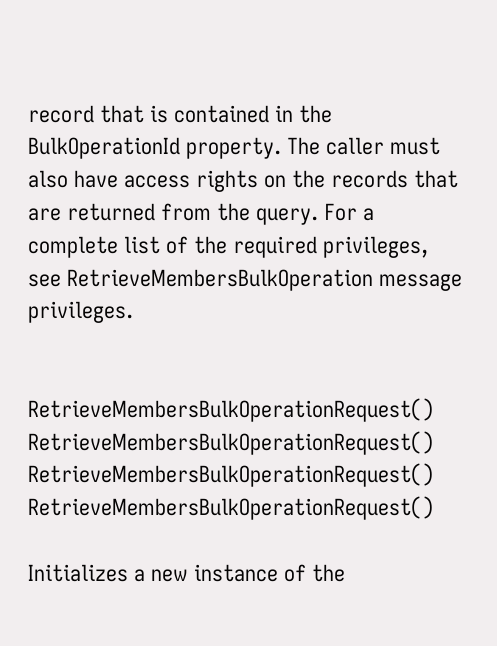record that is contained in the BulkOperationId property. The caller must also have access rights on the records that are returned from the query. For a complete list of the required privileges, see RetrieveMembersBulkOperation message privileges.


RetrieveMembersBulkOperationRequest() RetrieveMembersBulkOperationRequest() RetrieveMembersBulkOperationRequest() RetrieveMembersBulkOperationRequest()

Initializes a new instance of the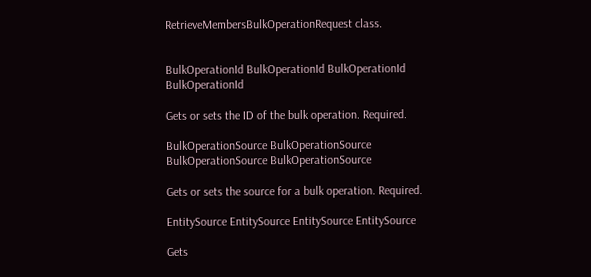RetrieveMembersBulkOperationRequest class.


BulkOperationId BulkOperationId BulkOperationId BulkOperationId

Gets or sets the ID of the bulk operation. Required.

BulkOperationSource BulkOperationSource BulkOperationSource BulkOperationSource

Gets or sets the source for a bulk operation. Required.

EntitySource EntitySource EntitySource EntitySource

Gets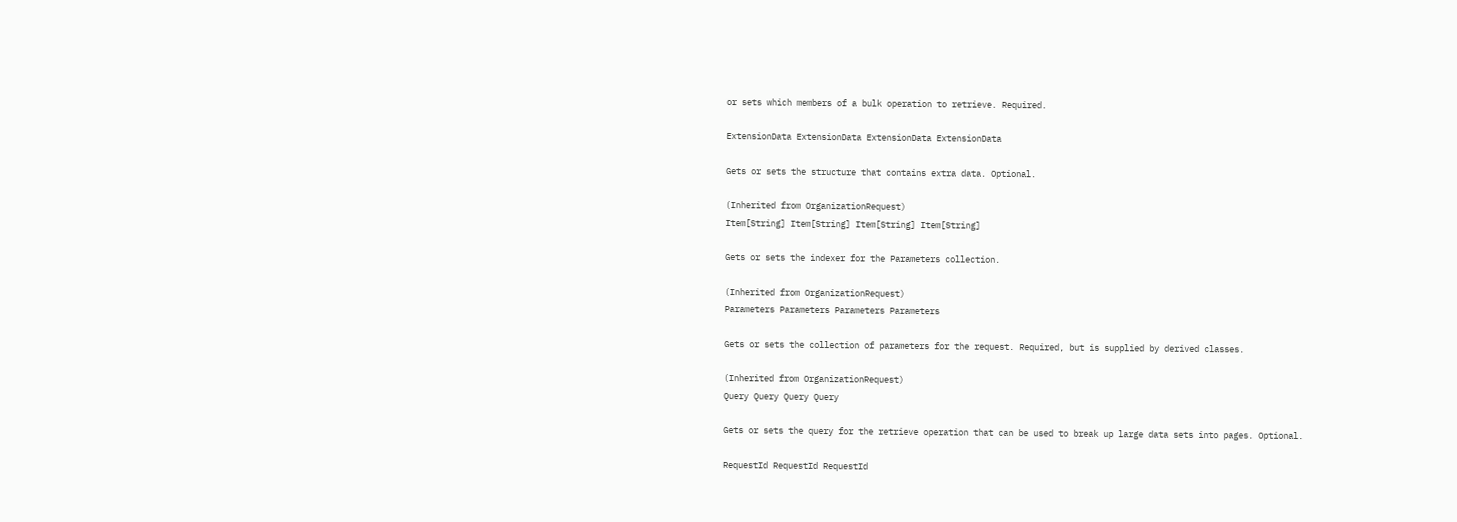or sets which members of a bulk operation to retrieve. Required.

ExtensionData ExtensionData ExtensionData ExtensionData

Gets or sets the structure that contains extra data. Optional.

(Inherited from OrganizationRequest)
Item[String] Item[String] Item[String] Item[String]

Gets or sets the indexer for the Parameters collection.

(Inherited from OrganizationRequest)
Parameters Parameters Parameters Parameters

Gets or sets the collection of parameters for the request. Required, but is supplied by derived classes.

(Inherited from OrganizationRequest)
Query Query Query Query

Gets or sets the query for the retrieve operation that can be used to break up large data sets into pages. Optional.

RequestId RequestId RequestId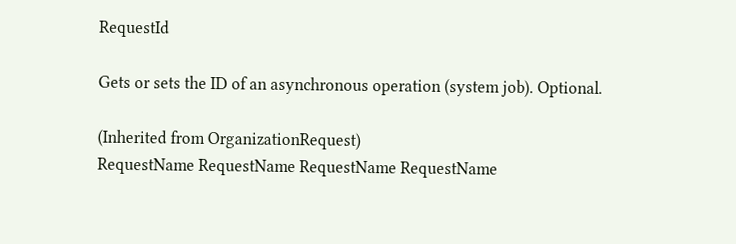RequestId

Gets or sets the ID of an asynchronous operation (system job). Optional.

(Inherited from OrganizationRequest)
RequestName RequestName RequestName RequestName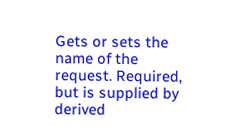Gets or sets the name of the request. Required, but is supplied by derived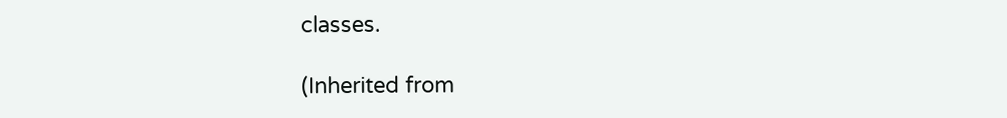classes.

(Inherited from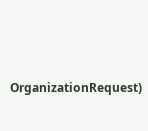OrganizationRequest)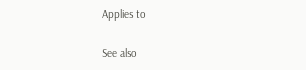Applies to

See also